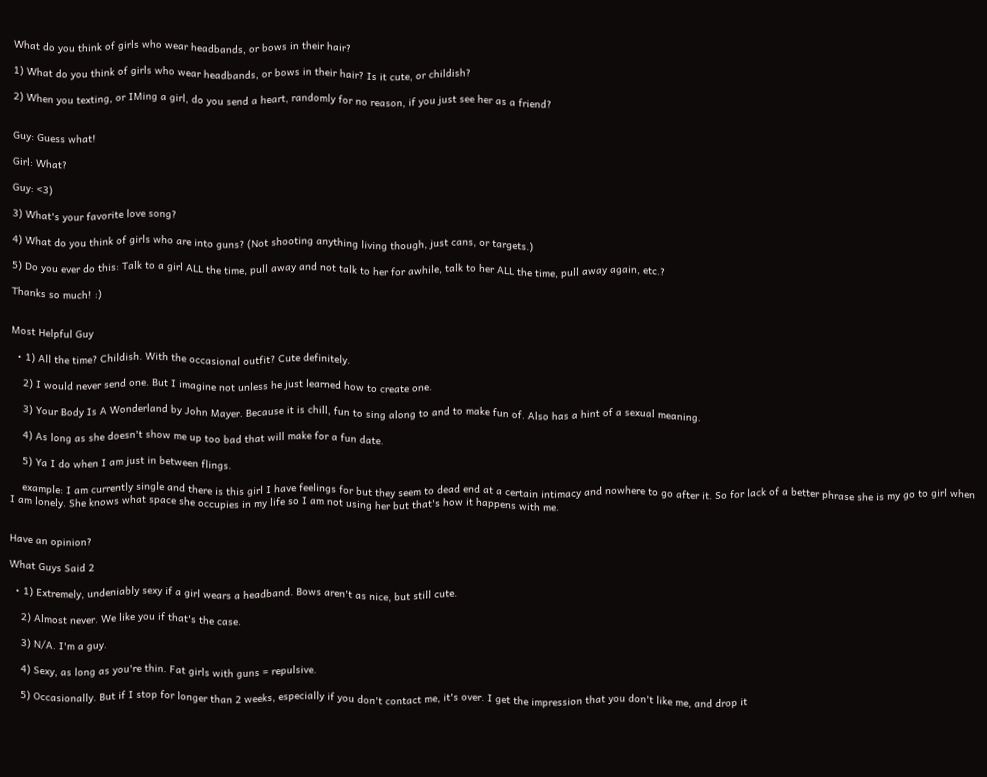What do you think of girls who wear headbands, or bows in their hair?

1) What do you think of girls who wear headbands, or bows in their hair? Is it cute, or childish?

2) When you texting, or IMing a girl, do you send a heart, randomly for no reason, if you just see her as a friend?


Guy: Guess what!

Girl: What?

Guy: <3)

3) What's your favorite love song?

4) What do you think of girls who are into guns? (Not shooting anything living though, just cans, or targets.)

5) Do you ever do this: Talk to a girl ALL the time, pull away and not talk to her for awhile, talk to her ALL the time, pull away again, etc.?

Thanks so much! :)


Most Helpful Guy

  • 1) All the time? Childish. With the occasional outfit? Cute definitely.

    2) I would never send one. But I imagine not unless he just learned how to create one.

    3) Your Body Is A Wonderland by John Mayer. Because it is chill, fun to sing along to and to make fun of. Also has a hint of a sexual meaning.

    4) As long as she doesn't show me up too bad that will make for a fun date.

    5) Ya I do when I am just in between flings.

    example: I am currently single and there is this girl I have feelings for but they seem to dead end at a certain intimacy and nowhere to go after it. So for lack of a better phrase she is my go to girl when I am lonely. She knows what space she occupies in my life so I am not using her but that's how it happens with me.


Have an opinion?

What Guys Said 2

  • 1) Extremely, undeniably sexy if a girl wears a headband. Bows aren't as nice, but still cute.

    2) Almost never. We like you if that's the case.

    3) N/A. I'm a guy.

    4) Sexy, as long as you're thin. Fat girls with guns = repulsive.

    5) Occasionally. But if I stop for longer than 2 weeks, especially if you don't contact me, it's over. I get the impression that you don't like me, and drop it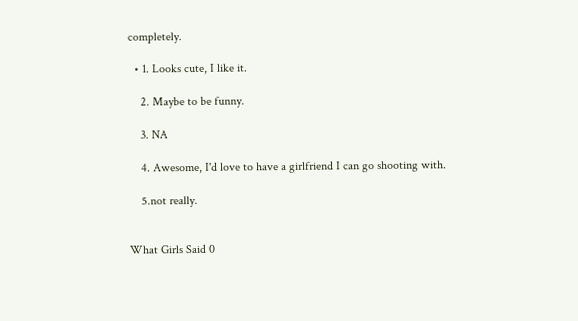completely.

  • 1. Looks cute, I like it.

    2. Maybe to be funny.

    3. NA

    4. Awesome, I'd love to have a girlfriend I can go shooting with.

    5.not really.


What Girls Said 0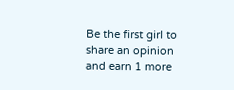Be the first girl to share an opinion
and earn 1 more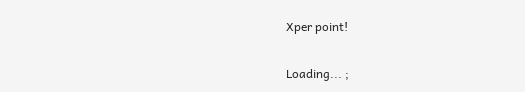Xper point!

Loading... ;